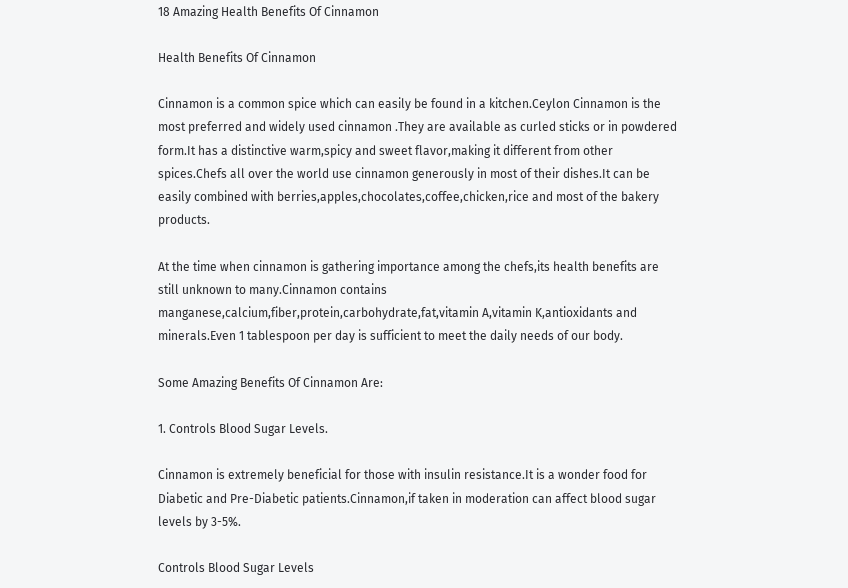18 Amazing Health Benefits Of Cinnamon

Health Benefits Of Cinnamon

Cinnamon is a common spice which can easily be found in a kitchen.Ceylon Cinnamon is the most preferred and widely used cinnamon .They are available as curled sticks or in powdered form.It has a distinctive warm,spicy and sweet flavor,making it different from other spices.Chefs all over the world use cinnamon generously in most of their dishes.It can be easily combined with berries,apples,chocolates,coffee,chicken,rice and most of the bakery products.

At the time when cinnamon is gathering importance among the chefs,its health benefits are still unknown to many.Cinnamon contains manganese,calcium,fiber,protein,carbohydrate,fat,vitamin A,vitamin K,antioxidants and minerals.Even 1 tablespoon per day is sufficient to meet the daily needs of our body.

Some Amazing Benefits Of Cinnamon Are:

1. Controls Blood Sugar Levels.

Cinnamon is extremely beneficial for those with insulin resistance.It is a wonder food for Diabetic and Pre-Diabetic patients.Cinnamon,if taken in moderation can affect blood sugar levels by 3-5%.

Controls Blood Sugar Levels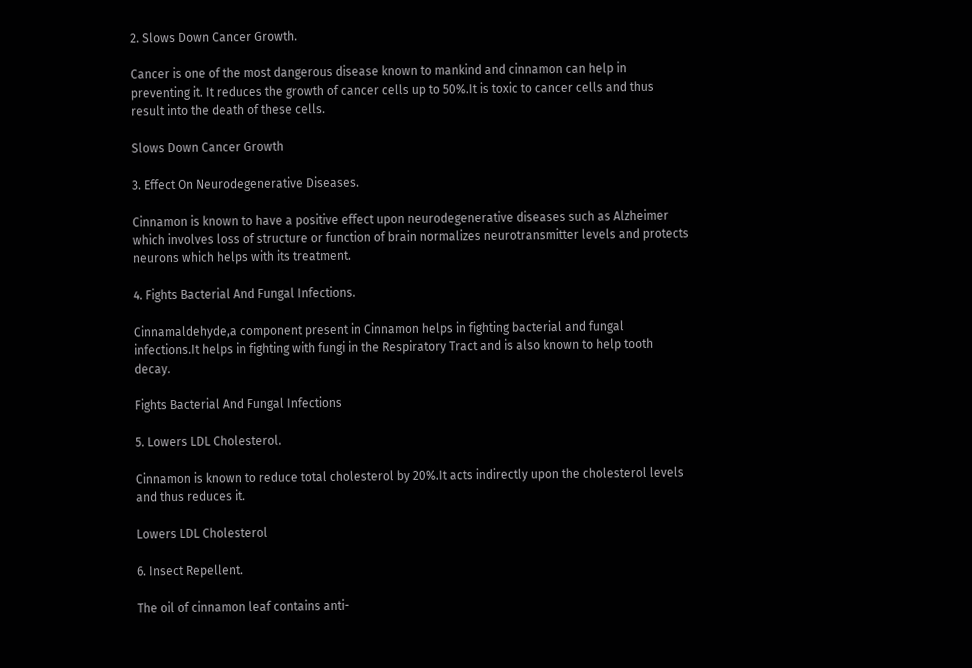2. Slows Down Cancer Growth.

Cancer is one of the most dangerous disease known to mankind and cinnamon can help in preventing it. It reduces the growth of cancer cells up to 50%.It is toxic to cancer cells and thus result into the death of these cells.

Slows Down Cancer Growth

3. Effect On Neurodegenerative Diseases.

Cinnamon is known to have a positive effect upon neurodegenerative diseases such as Alzheimer which involves loss of structure or function of brain normalizes neurotransmitter levels and protects neurons which helps with its treatment.

4. Fights Bacterial And Fungal Infections.

Cinnamaldehyde,a component present in Cinnamon helps in fighting bacterial and fungal infections.It helps in fighting with fungi in the Respiratory Tract and is also known to help tooth decay.

Fights Bacterial And Fungal Infections

5. Lowers LDL Cholesterol.

Cinnamon is known to reduce total cholesterol by 20%.It acts indirectly upon the cholesterol levels and thus reduces it.

Lowers LDL Cholesterol

6. Insect Repellent.

The oil of cinnamon leaf contains anti-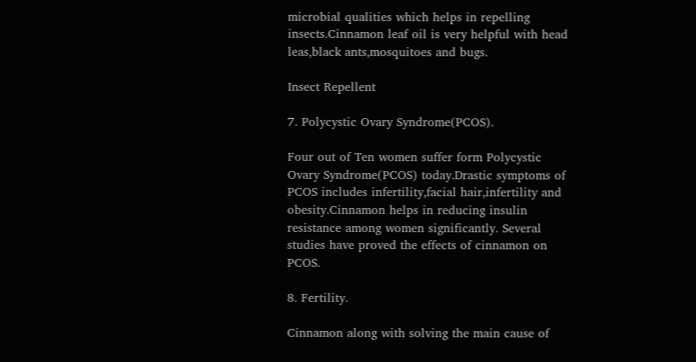microbial qualities which helps in repelling insects.Cinnamon leaf oil is very helpful with head leas,black ants,mosquitoes and bugs.

Insect Repellent

7. Polycystic Ovary Syndrome(PCOS).

Four out of Ten women suffer form Polycystic Ovary Syndrome(PCOS) today.Drastic symptoms of PCOS includes infertility,facial hair,infertility and obesity.Cinnamon helps in reducing insulin resistance among women significantly. Several studies have proved the effects of cinnamon on PCOS.

8. Fertility.

Cinnamon along with solving the main cause of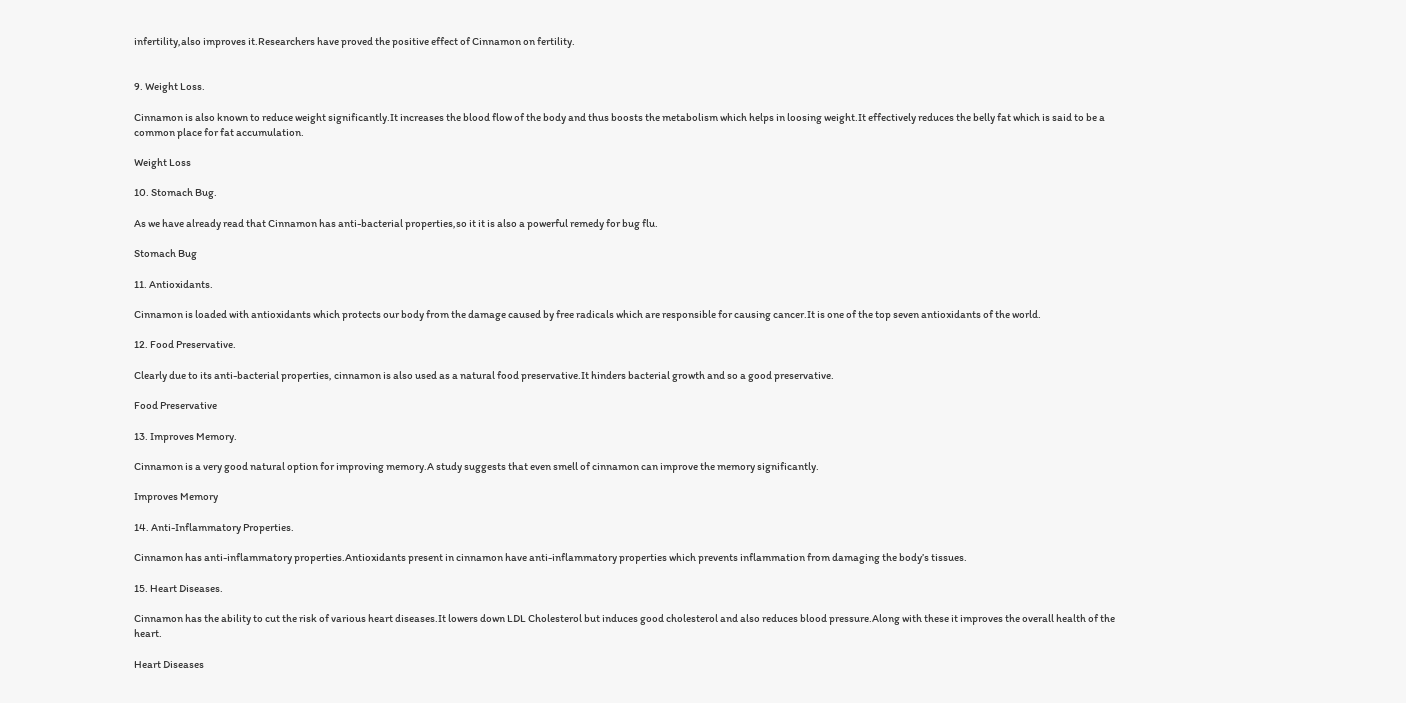infertility,also improves it.Researchers have proved the positive effect of Cinnamon on fertility.


9. Weight Loss.

Cinnamon is also known to reduce weight significantly.It increases the blood flow of the body and thus boosts the metabolism which helps in loosing weight.It effectively reduces the belly fat which is said to be a common place for fat accumulation.

Weight Loss

10. Stomach Bug.

As we have already read that Cinnamon has anti-bacterial properties,so it it is also a powerful remedy for bug flu.

Stomach Bug

11. Antioxidants.

Cinnamon is loaded with antioxidants which protects our body from the damage caused by free radicals which are responsible for causing cancer.It is one of the top seven antioxidants of the world.

12. Food Preservative.

Clearly due to its anti-bacterial properties, cinnamon is also used as a natural food preservative.It hinders bacterial growth and so a good preservative.

Food Preservative

13. Improves Memory.

Cinnamon is a very good natural option for improving memory.A study suggests that even smell of cinnamon can improve the memory significantly.

Improves Memory

14. Anti-Inflammatory Properties.

Cinnamon has anti-inflammatory properties.Antioxidants present in cinnamon have anti-inflammatory properties which prevents inflammation from damaging the body’s tissues.

15. Heart Diseases.

Cinnamon has the ability to cut the risk of various heart diseases.It lowers down LDL Cholesterol but induces good cholesterol and also reduces blood pressure.Along with these it improves the overall health of the heart.

Heart Diseases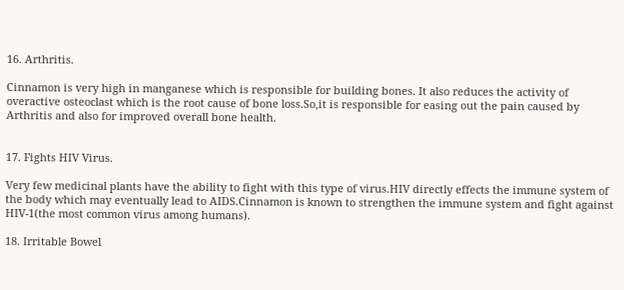16. Arthritis.

Cinnamon is very high in manganese which is responsible for building bones. It also reduces the activity of overactive osteoclast which is the root cause of bone loss.So,it is responsible for easing out the pain caused by Arthritis and also for improved overall bone health.


17. Fights HIV Virus.

Very few medicinal plants have the ability to fight with this type of virus.HIV directly effects the immune system of the body which may eventually lead to AIDS.Cinnamon is known to strengthen the immune system and fight against HIV-1(the most common virus among humans).

18. Irritable Bowel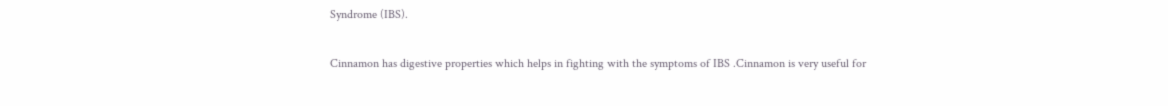Syndrome (IBS).

Cinnamon has digestive properties which helps in fighting with the symptoms of IBS .Cinnamon is very useful for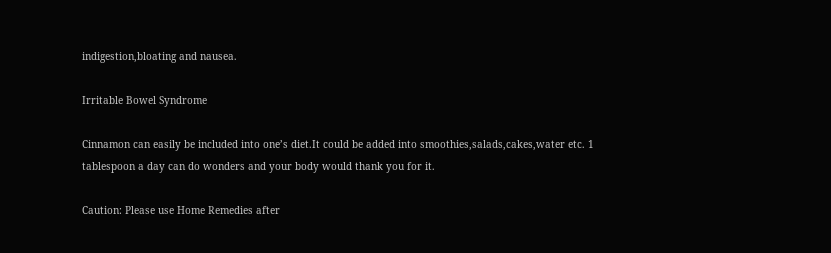indigestion,bloating and nausea.

Irritable Bowel Syndrome

Cinnamon can easily be included into one’s diet.It could be added into smoothies,salads,cakes,water etc. 1 tablespoon a day can do wonders and your body would thank you for it.

Caution: Please use Home Remedies after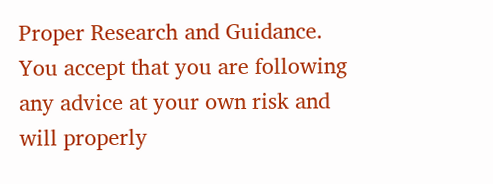Proper Research and Guidance. You accept that you are following any advice at your own risk and will properly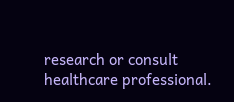research or consult healthcare professional.